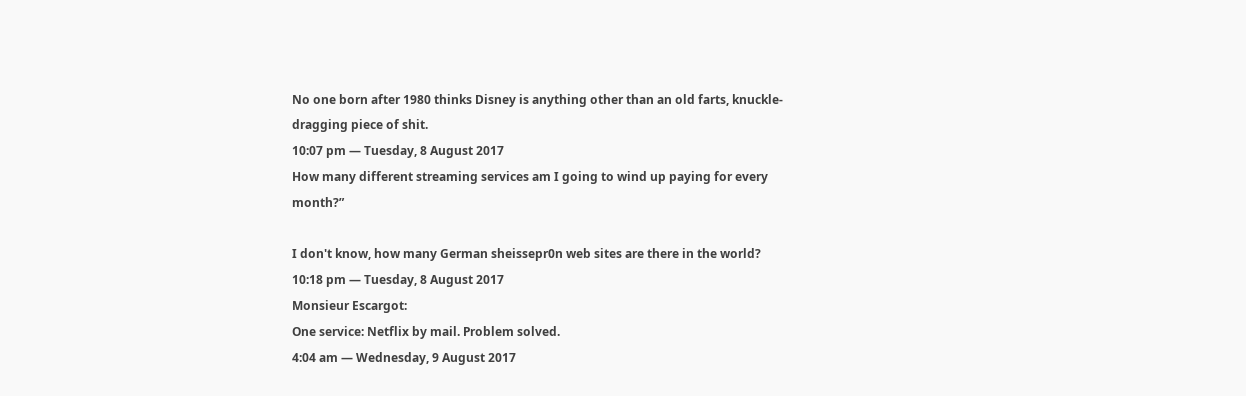No one born after 1980 thinks Disney is anything other than an old farts, knuckle-dragging piece of shit.
10:07 pm — Tuesday, 8 August 2017
How many different streaming services am I going to wind up paying for every month?”

I don't know, how many German sheissepr0n web sites are there in the world?
10:18 pm — Tuesday, 8 August 2017
Monsieur Escargot:
One service: Netflix by mail. Problem solved.
4:04 am — Wednesday, 9 August 2017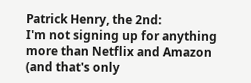Patrick Henry, the 2nd:
I'm not signing up for anything more than Netflix and Amazon (and that's only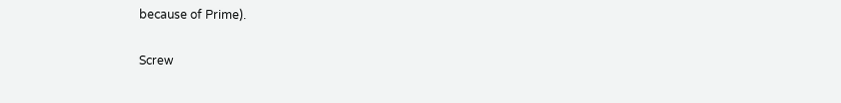because of Prime).

Screw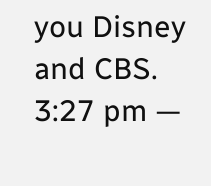you Disney and CBS.
3:27 pm —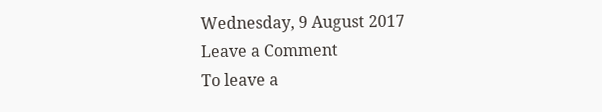Wednesday, 9 August 2017
Leave a Comment
To leave a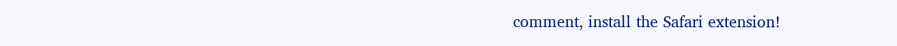comment, install the Safari extension!